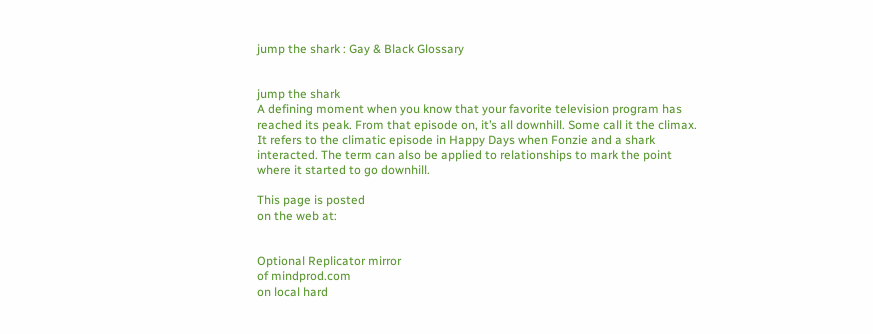jump the shark : Gay & Black Glossary


jump the shark
A defining moment when you know that your favorite television program has reached its peak. From that episode on, it’s all downhill. Some call it the climax. It refers to the climatic episode in Happy Days when Fonzie and a shark interacted. The term can also be applied to relationships to mark the point where it started to go downhill.

This page is posted
on the web at:


Optional Replicator mirror
of mindprod.com
on local hard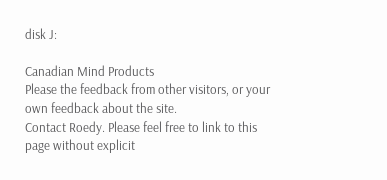disk J:

Canadian Mind Products
Please the feedback from other visitors, or your own feedback about the site.
Contact Roedy. Please feel free to link to this page without explicit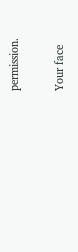permission.

Your face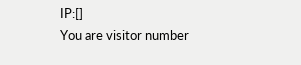IP:[]
You are visitor number